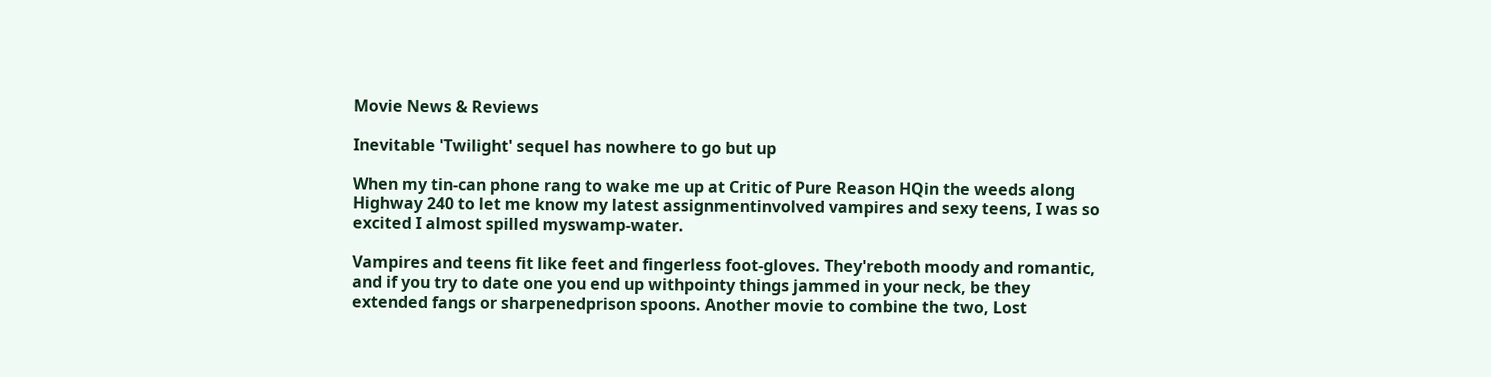Movie News & Reviews

Inevitable 'Twilight' sequel has nowhere to go but up

When my tin-can phone rang to wake me up at Critic of Pure Reason HQin the weeds along Highway 240 to let me know my latest assignmentinvolved vampires and sexy teens, I was so excited I almost spilled myswamp-water.

Vampires and teens fit like feet and fingerless foot-gloves. They'reboth moody and romantic, and if you try to date one you end up withpointy things jammed in your neck, be they extended fangs or sharpenedprison spoons. Another movie to combine the two, Lost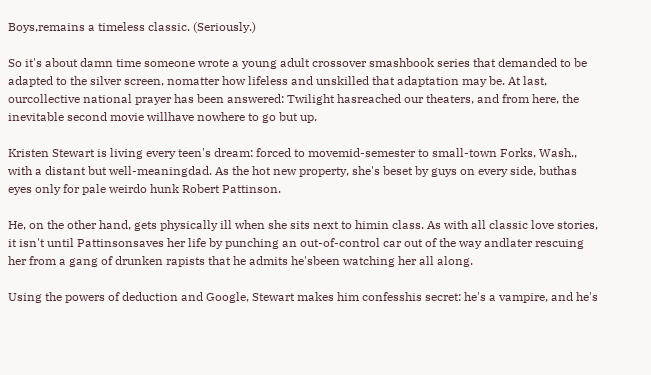Boys,remains a timeless classic. (Seriously.)

So it's about damn time someone wrote a young adult crossover smashbook series that demanded to be adapted to the silver screen, nomatter how lifeless and unskilled that adaptation may be. At last, ourcollective national prayer has been answered: Twilight hasreached our theaters, and from here, the inevitable second movie willhave nowhere to go but up.

Kristen Stewart is living every teen's dream: forced to movemid-semester to small-town Forks, Wash., with a distant but well-meaningdad. As the hot new property, she's beset by guys on every side, buthas eyes only for pale weirdo hunk Robert Pattinson.

He, on the other hand, gets physically ill when she sits next to himin class. As with all classic love stories, it isn't until Pattinsonsaves her life by punching an out-of-control car out of the way andlater rescuing her from a gang of drunken rapists that he admits he'sbeen watching her all along.

Using the powers of deduction and Google, Stewart makes him confesshis secret: he's a vampire, and he's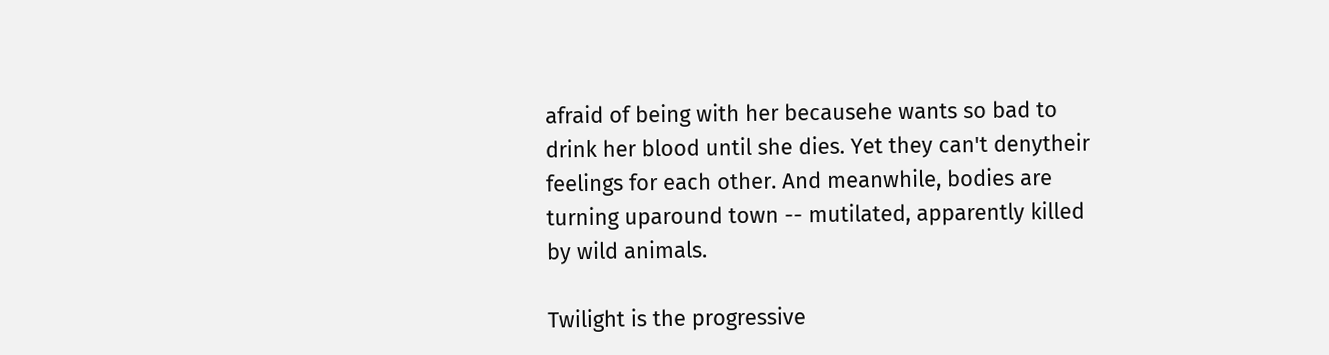afraid of being with her becausehe wants so bad to drink her blood until she dies. Yet they can't denytheir feelings for each other. And meanwhile, bodies are turning uparound town -- mutilated, apparently killed by wild animals.

Twilight is the progressive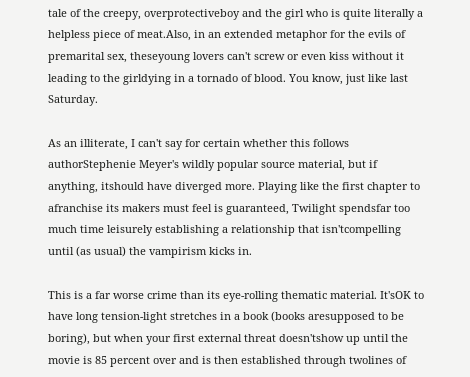tale of the creepy, overprotectiveboy and the girl who is quite literally a helpless piece of meat.Also, in an extended metaphor for the evils of premarital sex, theseyoung lovers can't screw or even kiss without it leading to the girldying in a tornado of blood. You know, just like last Saturday.

As an illiterate, I can't say for certain whether this follows authorStephenie Meyer's wildly popular source material, but if anything, itshould have diverged more. Playing like the first chapter to afranchise its makers must feel is guaranteed, Twilight spendsfar too much time leisurely establishing a relationship that isn'tcompelling until (as usual) the vampirism kicks in.

This is a far worse crime than its eye-rolling thematic material. It'sOK to have long tension-light stretches in a book (books aresupposed to be boring), but when your first external threat doesn'tshow up until the movie is 85 percent over and is then established through twolines of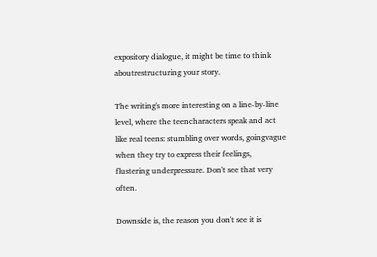expository dialogue, it might be time to think aboutrestructuring your story.

The writing's more interesting on a line-by-line level, where the teencharacters speak and act like real teens: stumbling over words, goingvague when they try to express their feelings, flustering underpressure. Don't see that very often.

Downside is, the reason you don't see it is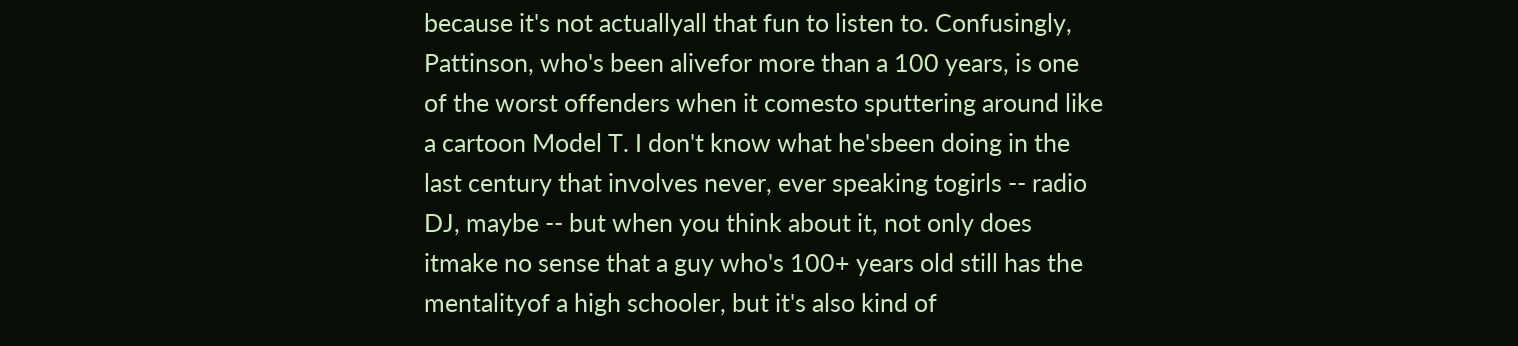because it's not actuallyall that fun to listen to. Confusingly, Pattinson, who's been alivefor more than a 100 years, is one of the worst offenders when it comesto sputtering around like a cartoon Model T. I don't know what he'sbeen doing in the last century that involves never, ever speaking togirls -- radio DJ, maybe -- but when you think about it, not only does itmake no sense that a guy who's 100+ years old still has the mentalityof a high schooler, but it's also kind of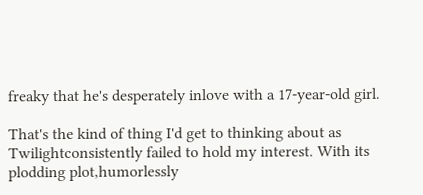freaky that he's desperately inlove with a 17-year-old girl.

That's the kind of thing I'd get to thinking about as Twilightconsistently failed to hold my interest. With its plodding plot,humorlessly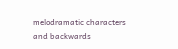melodramatic characters and backwards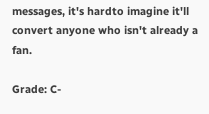messages, it's hardto imagine it'll convert anyone who isn't already a fan.

Grade: C-